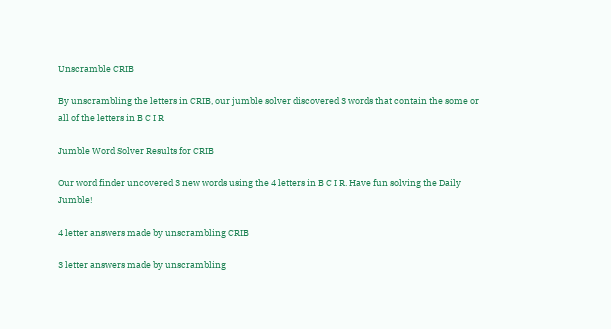Unscramble CRIB

By unscrambling the letters in CRIB, our jumble solver discovered 3 words that contain the some or all of the letters in B C I R

Jumble Word Solver Results for CRIB

Our word finder uncovered 3 new words using the 4 letters in B C I R. Have fun solving the Daily Jumble!

4 letter answers made by unscrambling CRIB

3 letter answers made by unscrambling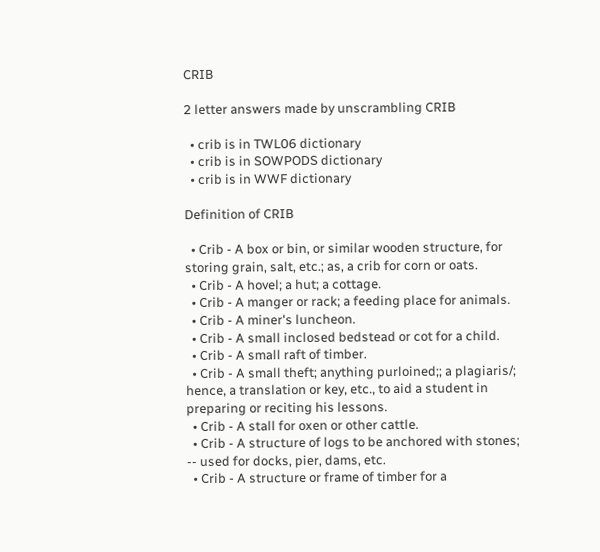CRIB

2 letter answers made by unscrambling CRIB

  • crib is in TWL06 dictionary
  • crib is in SOWPODS dictionary
  • crib is in WWF dictionary

Definition of CRIB

  • Crib - A box or bin, or similar wooden structure, for storing grain, salt, etc.; as, a crib for corn or oats.
  • Crib - A hovel; a hut; a cottage.
  • Crib - A manger or rack; a feeding place for animals.
  • Crib - A miner's luncheon.
  • Crib - A small inclosed bedstead or cot for a child.
  • Crib - A small raft of timber.
  • Crib - A small theft; anything purloined;; a plagiaris/; hence, a translation or key, etc., to aid a student in preparing or reciting his lessons.
  • Crib - A stall for oxen or other cattle.
  • Crib - A structure of logs to be anchored with stones; -- used for docks, pier, dams, etc.
  • Crib - A structure or frame of timber for a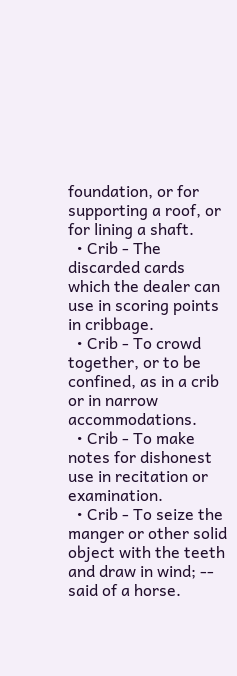foundation, or for supporting a roof, or for lining a shaft.
  • Crib - The discarded cards which the dealer can use in scoring points in cribbage.
  • Crib - To crowd together, or to be confined, as in a crib or in narrow accommodations.
  • Crib - To make notes for dishonest use in recitation or examination.
  • Crib - To seize the manger or other solid object with the teeth and draw in wind; -- said of a horse.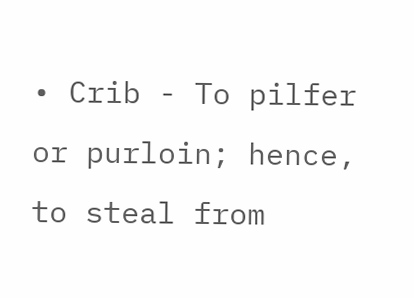• Crib - To pilfer or purloin; hence, to steal from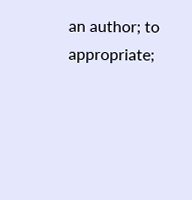an author; to appropriate;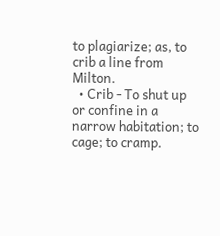to plagiarize; as, to crib a line from Milton.
  • Crib - To shut up or confine in a narrow habitation; to cage; to cramp.